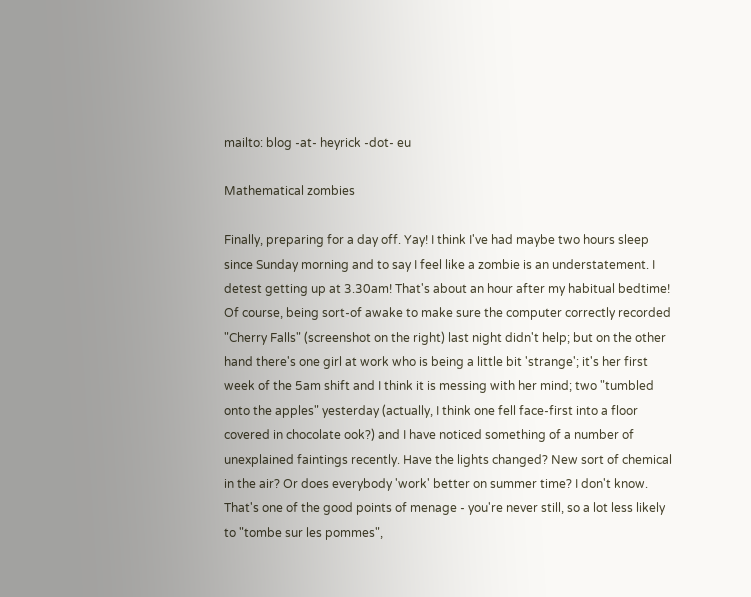mailto: blog -at- heyrick -dot- eu

Mathematical zombies

Finally, preparing for a day off. Yay! I think I've had maybe two hours sleep since Sunday morning and to say I feel like a zombie is an understatement. I detest getting up at 3.30am! That's about an hour after my habitual bedtime! Of course, being sort-of awake to make sure the computer correctly recorded "Cherry Falls" (screenshot on the right) last night didn't help; but on the other hand there's one girl at work who is being a little bit 'strange'; it's her first week of the 5am shift and I think it is messing with her mind; two "tumbled onto the apples" yesterday (actually, I think one fell face-first into a floor covered in chocolate ook?) and I have noticed something of a number of unexplained faintings recently. Have the lights changed? New sort of chemical in the air? Or does everybody 'work' better on summer time? I don't know. That's one of the good points of menage - you're never still, so a lot less likely to "tombe sur les pommes",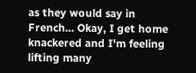as they would say in French... Okay, I get home knackered and I'm feeling lifting many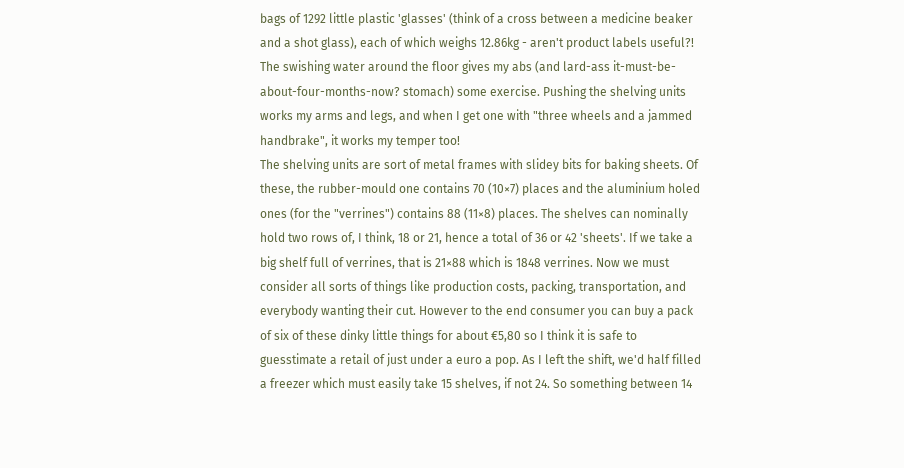bags of 1292 little plastic 'glasses' (think of a cross between a medicine beaker and a shot glass), each of which weighs 12.86kg - aren't product labels useful?! The swishing water around the floor gives my abs (and lard-ass it-must-be-about-four-months-now? stomach) some exercise. Pushing the shelving units works my arms and legs, and when I get one with "three wheels and a jammed handbrake", it works my temper too!
The shelving units are sort of metal frames with slidey bits for baking sheets. Of these, the rubber-mould one contains 70 (10×7) places and the aluminium holed ones (for the "verrines") contains 88 (11×8) places. The shelves can nominally hold two rows of, I think, 18 or 21, hence a total of 36 or 42 'sheets'. If we take a big shelf full of verrines, that is 21×88 which is 1848 verrines. Now we must consider all sorts of things like production costs, packing, transportation, and everybody wanting their cut. However to the end consumer you can buy a pack of six of these dinky little things for about €5,80 so I think it is safe to guesstimate a retail of just under a euro a pop. As I left the shift, we'd half filled a freezer which must easily take 15 shelves, if not 24. So something between 14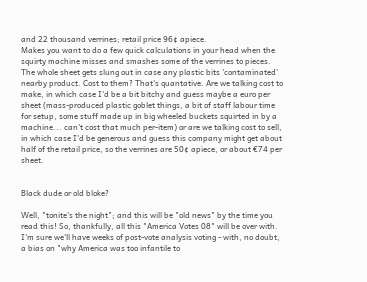and 22 thousand verrines; retail price 96¢ apiece.
Makes you want to do a few quick calculations in your head when the squirty machine misses and smashes some of the verrines to pieces. The whole sheet gets slung out in case any plastic bits 'contaminated' nearby product. Cost to them? That's quantative. Are we talking cost to make, in which case I'd be a bit bitchy and guess maybe a euro per sheet (mass-produced plastic goblet things, a bit of staff labour time for setup, some stuff made up in big wheeled buckets squirted in by a machine... can't cost that much per-item) or are we talking cost to sell, in which case I'd be generous and guess this company might get about half of the retail price, so the verrines are 50¢ apiece, or about €74 per sheet.


Black dude or old bloke?

Well, "tonite's the night"; and this will be "old news" by the time you read this! So, thankfully, all this "America Votes 08" will be over with. I'm sure we'll have weeks of post-vote analysis voting - with, no doubt, a bias on "why America was too infantile to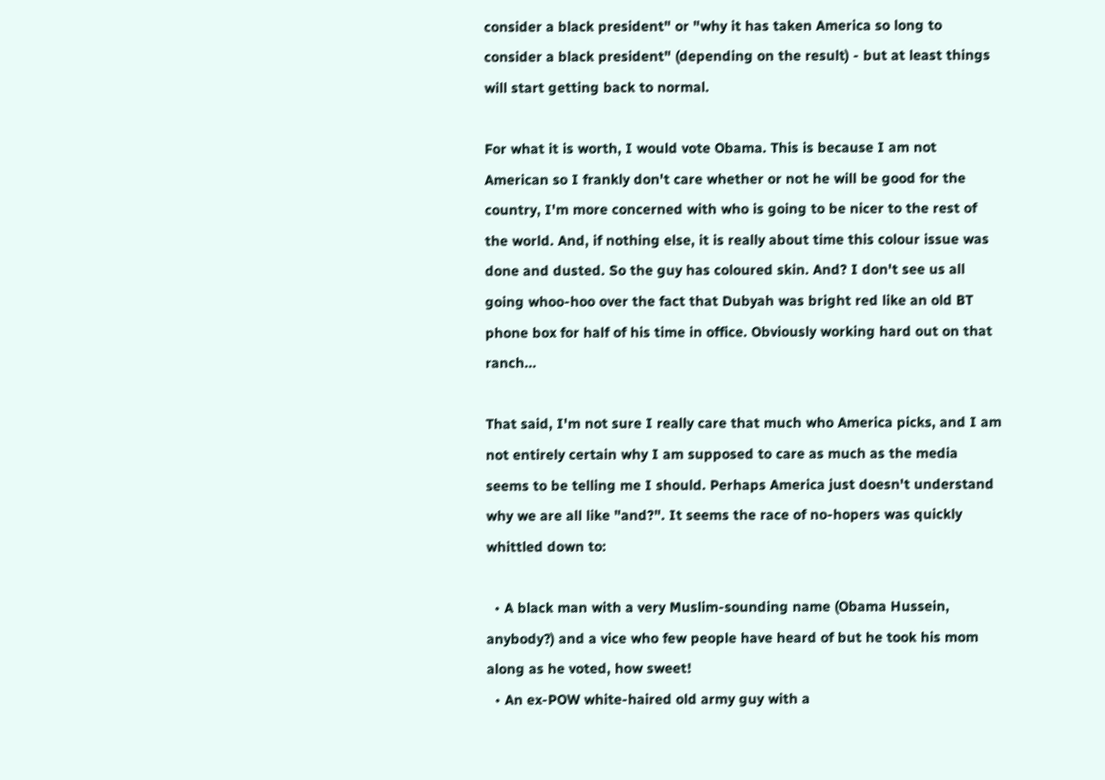consider a black president" or "why it has taken America so long to consider a black president" (depending on the result) - but at least things will start getting back to normal.

For what it is worth, I would vote Obama. This is because I am not American so I frankly don't care whether or not he will be good for the country, I'm more concerned with who is going to be nicer to the rest of the world. And, if nothing else, it is really about time this colour issue was done and dusted. So the guy has coloured skin. And? I don't see us all going whoo-hoo over the fact that Dubyah was bright red like an old BT phone box for half of his time in office. Obviously working hard out on that ranch...

That said, I'm not sure I really care that much who America picks, and I am not entirely certain why I am supposed to care as much as the media seems to be telling me I should. Perhaps America just doesn't understand why we are all like "and?". It seems the race of no-hopers was quickly whittled down to:

  • A black man with a very Muslim-sounding name (Obama Hussein, anybody?) and a vice who few people have heard of but he took his mom along as he voted, how sweet!
  • An ex-POW white-haired old army guy with a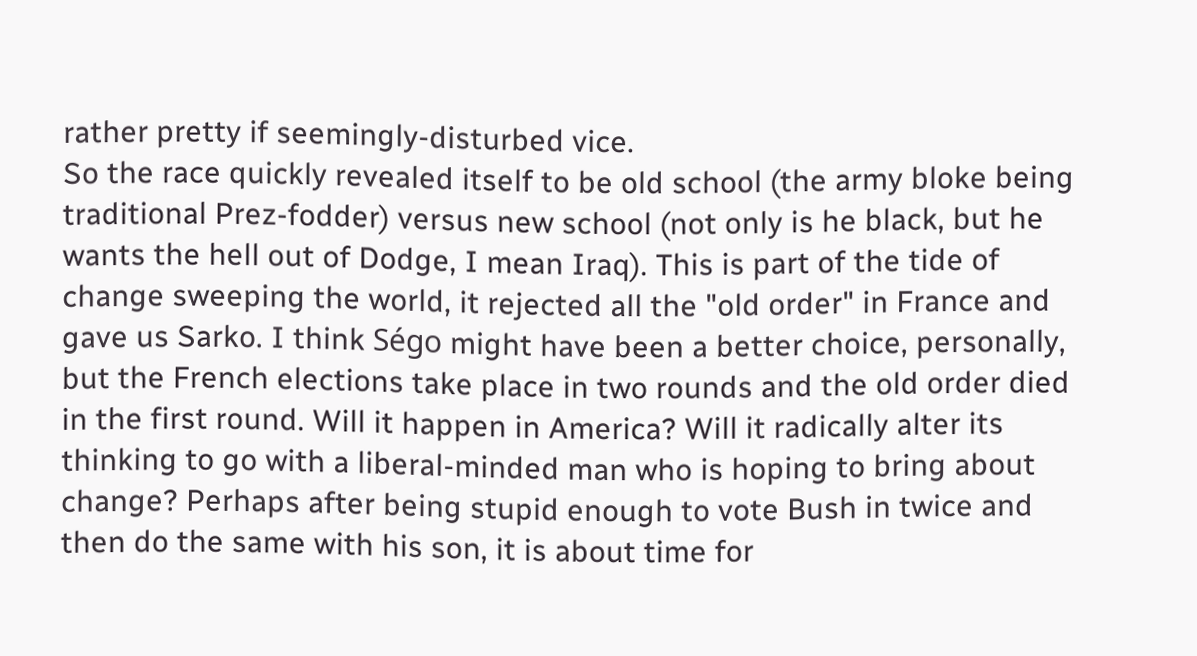rather pretty if seemingly-disturbed vice.
So the race quickly revealed itself to be old school (the army bloke being traditional Prez-fodder) versus new school (not only is he black, but he wants the hell out of Dodge, I mean Iraq). This is part of the tide of change sweeping the world, it rejected all the "old order" in France and gave us Sarko. I think Ségo might have been a better choice, personally, but the French elections take place in two rounds and the old order died in the first round. Will it happen in America? Will it radically alter its thinking to go with a liberal-minded man who is hoping to bring about change? Perhaps after being stupid enough to vote Bush in twice and then do the same with his son, it is about time for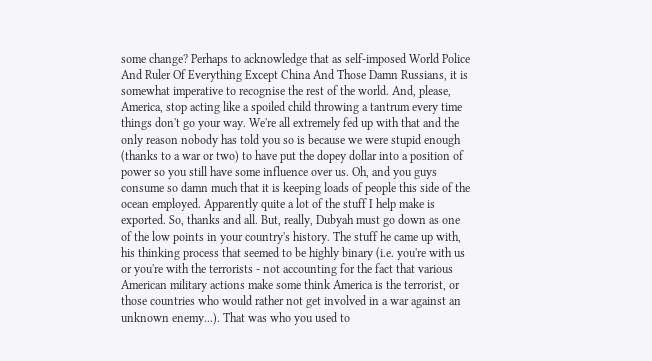some change? Perhaps to acknowledge that as self-imposed World Police And Ruler Of Everything Except China And Those Damn Russians, it is somewhat imperative to recognise the rest of the world. And, please, America, stop acting like a spoiled child throwing a tantrum every time things don't go your way. We're all extremely fed up with that and the only reason nobody has told you so is because we were stupid enough (thanks to a war or two) to have put the dopey dollar into a position of power so you still have some influence over us. Oh, and you guys consume so damn much that it is keeping loads of people this side of the ocean employed. Apparently quite a lot of the stuff I help make is exported. So, thanks and all. But, really, Dubyah must go down as one of the low points in your country's history. The stuff he came up with, his thinking process that seemed to be highly binary (i.e. you're with us or you're with the terrorists - not accounting for the fact that various American military actions make some think America is the terrorist, or those countries who would rather not get involved in a war against an unknown enemy...). That was who you used to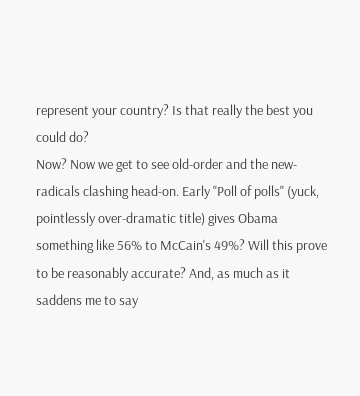represent your country? Is that really the best you could do?
Now? Now we get to see old-order and the new-radicals clashing head-on. Early "Poll of polls" (yuck, pointlessly over-dramatic title) gives Obama something like 56% to McCain's 49%? Will this prove to be reasonably accurate? And, as much as it saddens me to say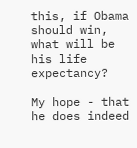this, if Obama should win, what will be his life expectancy?

My hope - that he does indeed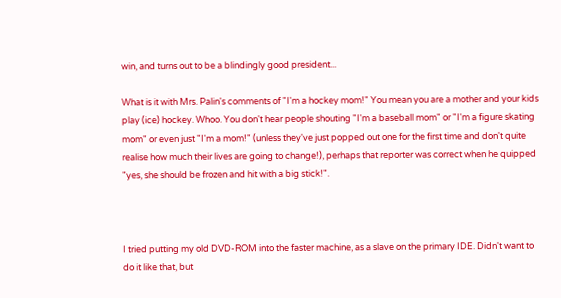win, and turns out to be a blindingly good president...

What is it with Mrs. Palin's comments of "I'm a hockey mom!" You mean you are a mother and your kids play (ice) hockey. Whoo. You don't hear people shouting "I'm a baseball mom" or "I'm a figure skating mom" or even just "I'm a mom!" (unless they've just popped out one for the first time and don't quite realise how much their lives are going to change!), perhaps that reporter was correct when he quipped "yes, she should be frozen and hit with a big stick!".



I tried putting my old DVD-ROM into the faster machine, as a slave on the primary IDE. Didn't want to do it like that, but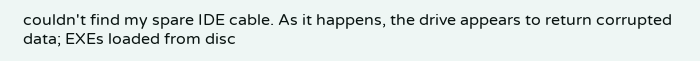couldn't find my spare IDE cable. As it happens, the drive appears to return corrupted data; EXEs loaded from disc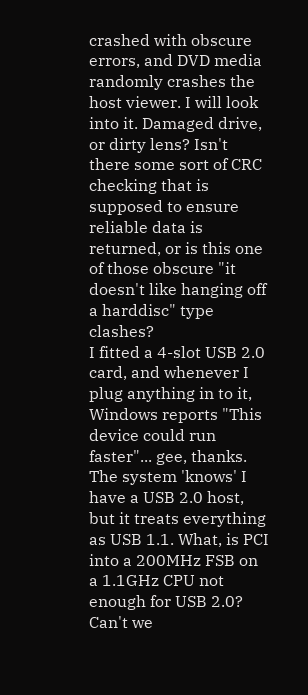crashed with obscure errors, and DVD media randomly crashes the host viewer. I will look into it. Damaged drive, or dirty lens? Isn't there some sort of CRC checking that is supposed to ensure reliable data is returned, or is this one of those obscure "it doesn't like hanging off a harddisc" type clashes?
I fitted a 4-slot USB 2.0 card, and whenever I plug anything in to it, Windows reports "This device could run faster"... gee, thanks. The system 'knows' I have a USB 2.0 host, but it treats everything as USB 1.1. What, is PCI into a 200MHz FSB on a 1.1GHz CPU not enough for USB 2.0? Can't we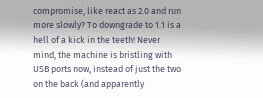compromise, like react as 2.0 and run more slowly? To downgrade to 1.1 is a hell of a kick in the teeth! Never mind, the machine is bristling with USB ports now, instead of just the two on the back (and apparently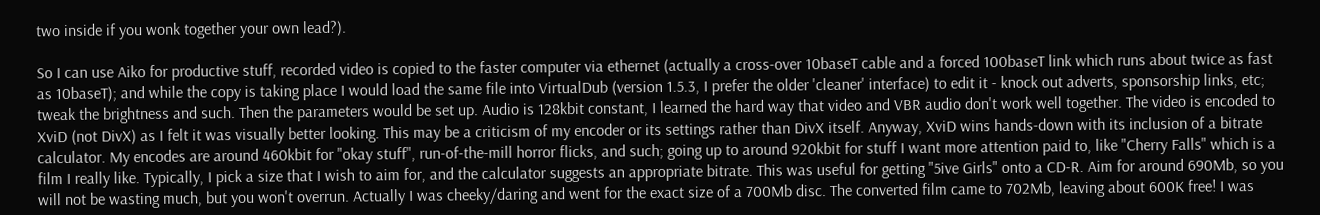two inside if you wonk together your own lead?).

So I can use Aiko for productive stuff, recorded video is copied to the faster computer via ethernet (actually a cross-over 10baseT cable and a forced 100baseT link which runs about twice as fast as 10baseT); and while the copy is taking place I would load the same file into VirtualDub (version 1.5.3, I prefer the older 'cleaner' interface) to edit it - knock out adverts, sponsorship links, etc; tweak the brightness and such. Then the parameters would be set up. Audio is 128kbit constant, I learned the hard way that video and VBR audio don't work well together. The video is encoded to XviD (not DivX) as I felt it was visually better looking. This may be a criticism of my encoder or its settings rather than DivX itself. Anyway, XviD wins hands-down with its inclusion of a bitrate calculator. My encodes are around 460kbit for "okay stuff", run-of-the-mill horror flicks, and such; going up to around 920kbit for stuff I want more attention paid to, like "Cherry Falls" which is a film I really like. Typically, I pick a size that I wish to aim for, and the calculator suggests an appropriate bitrate. This was useful for getting "5ive Girls" onto a CD-R. Aim for around 690Mb, so you will not be wasting much, but you won't overrun. Actually I was cheeky/daring and went for the exact size of a 700Mb disc. The converted film came to 702Mb, leaving about 600K free! I was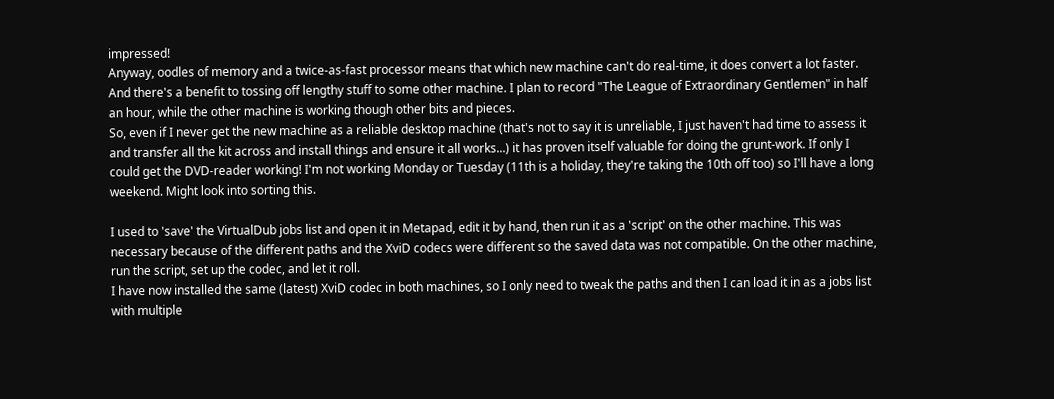impressed!
Anyway, oodles of memory and a twice-as-fast processor means that which new machine can't do real-time, it does convert a lot faster. And there's a benefit to tossing off lengthy stuff to some other machine. I plan to record "The League of Extraordinary Gentlemen" in half an hour, while the other machine is working though other bits and pieces.
So, even if I never get the new machine as a reliable desktop machine (that's not to say it is unreliable, I just haven't had time to assess it and transfer all the kit across and install things and ensure it all works...) it has proven itself valuable for doing the grunt-work. If only I could get the DVD-reader working! I'm not working Monday or Tuesday (11th is a holiday, they're taking the 10th off too) so I'll have a long weekend. Might look into sorting this.

I used to 'save' the VirtualDub jobs list and open it in Metapad, edit it by hand, then run it as a 'script' on the other machine. This was necessary because of the different paths and the XviD codecs were different so the saved data was not compatible. On the other machine, run the script, set up the codec, and let it roll.
I have now installed the same (latest) XviD codec in both machines, so I only need to tweak the paths and then I can load it in as a jobs list with multiple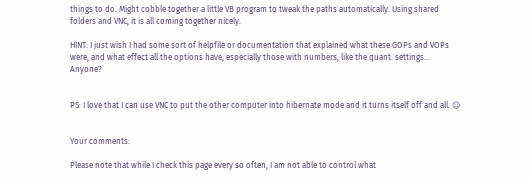things to do. Might cobble together a little VB program to tweak the paths automatically. Using shared folders and VNC, it is all coming together nicely.

HINT: I just wish I had some sort of helpfile or documentation that explained what these GOPs and VOPs were, and what effect all the options have, especially those with numbers, like the quant. settings... Anyone?


PS: I love that I can use VNC to put the other computer into hibernate mode and it turns itself off and all. ☺


Your comments:

Please note that while I check this page every so often, I am not able to control what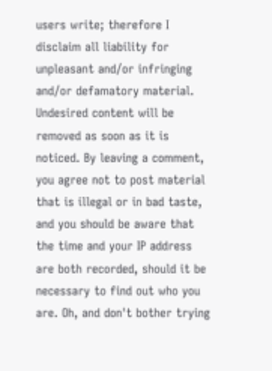users write; therefore I disclaim all liability for unpleasant and/or infringing and/or defamatory material. Undesired content will be removed as soon as it is noticed. By leaving a comment, you agree not to post material that is illegal or in bad taste, and you should be aware that the time and your IP address are both recorded, should it be necessary to find out who you are. Oh, and don't bother trying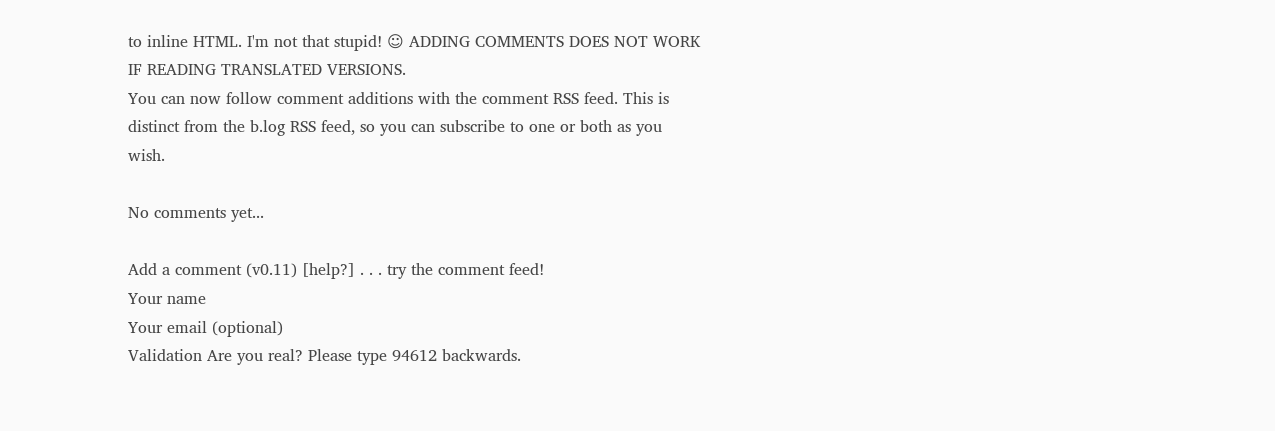to inline HTML. I'm not that stupid! ☺ ADDING COMMENTS DOES NOT WORK IF READING TRANSLATED VERSIONS.
You can now follow comment additions with the comment RSS feed. This is distinct from the b.log RSS feed, so you can subscribe to one or both as you wish.

No comments yet...

Add a comment (v0.11) [help?] . . . try the comment feed!
Your name
Your email (optional)
Validation Are you real? Please type 94612 backwards.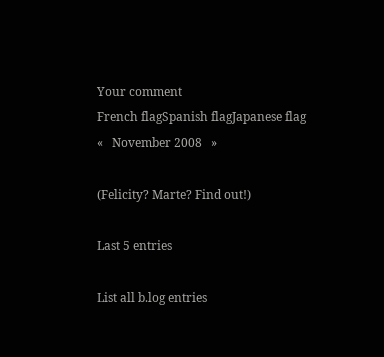Your comment
French flagSpanish flagJapanese flag
«   November 2008   »

(Felicity? Marte? Find out!)

Last 5 entries

List all b.log entries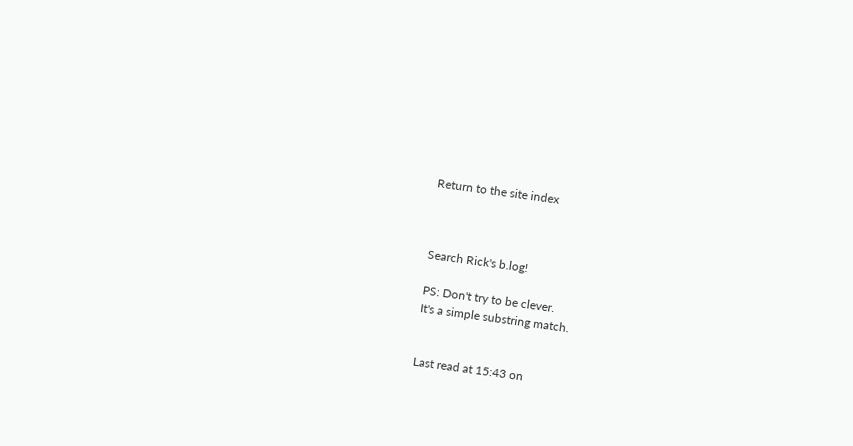Return to the site index



Search Rick's b.log!

PS: Don't try to be clever.
It's a simple substring match.


Last read at 15:43 on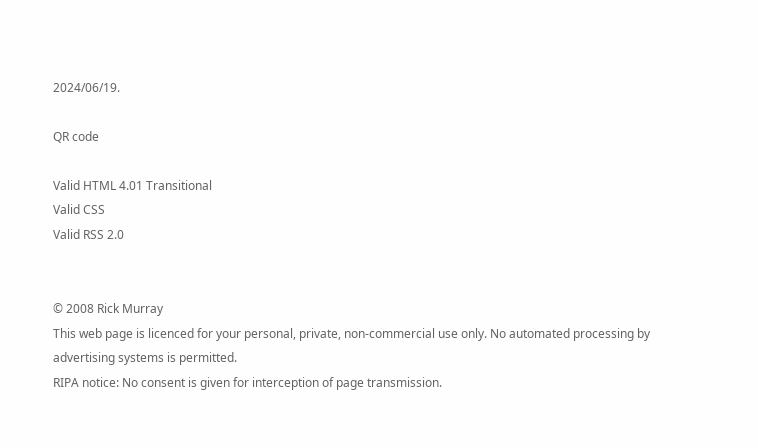2024/06/19.

QR code

Valid HTML 4.01 Transitional
Valid CSS
Valid RSS 2.0


© 2008 Rick Murray
This web page is licenced for your personal, private, non-commercial use only. No automated processing by advertising systems is permitted.
RIPA notice: No consent is given for interception of page transmission.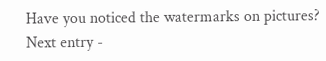Have you noticed the watermarks on pictures?
Next entry -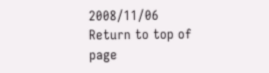2008/11/06
Return to top of page